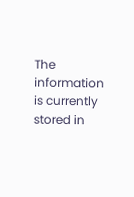The information is currently stored in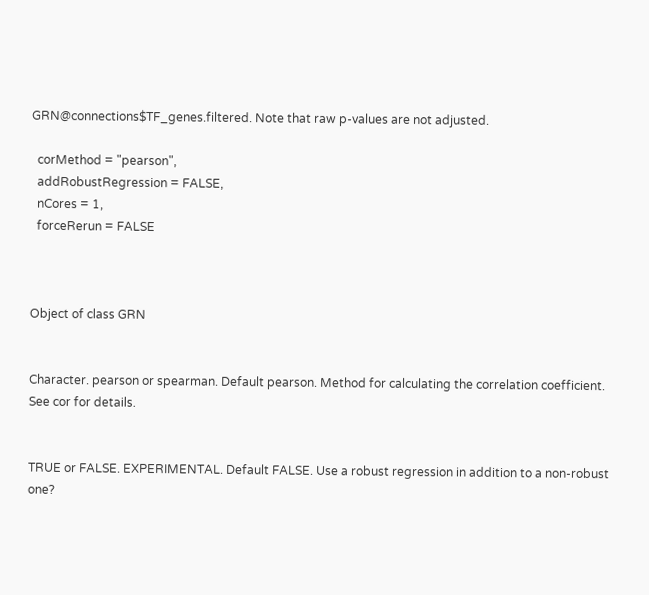GRN@connections$TF_genes.filtered. Note that raw p-values are not adjusted.

  corMethod = "pearson",
  addRobustRegression = FALSE,
  nCores = 1,
  forceRerun = FALSE



Object of class GRN


Character. pearson or spearman. Default pearson. Method for calculating the correlation coefficient. See cor for details.


TRUE or FALSE. EXPERIMENTAL. Default FALSE. Use a robust regression in addition to a non-robust one?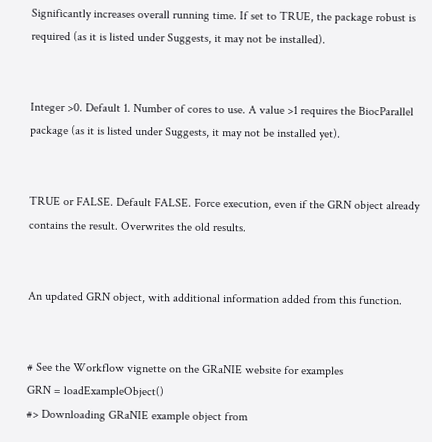Significantly increases overall running time. If set to TRUE, the package robust is required (as it is listed under Suggests, it may not be installed).


Integer >0. Default 1. Number of cores to use. A value >1 requires the BiocParallel package (as it is listed under Suggests, it may not be installed yet).


TRUE or FALSE. Default FALSE. Force execution, even if the GRN object already contains the result. Overwrites the old results.


An updated GRN object, with additional information added from this function.


# See the Workflow vignette on the GRaNIE website for examples
GRN = loadExampleObject()
#> Downloading GRaNIE example object from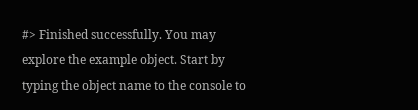#> Finished successfully. You may explore the example object. Start by typing the object name to the console to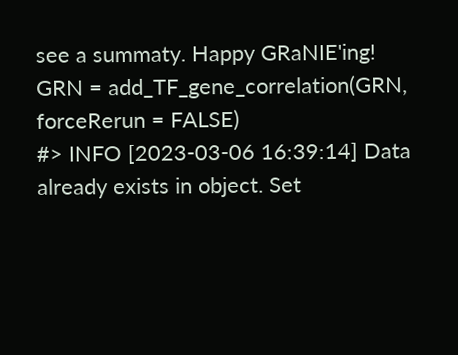see a summaty. Happy GRaNIE'ing!
GRN = add_TF_gene_correlation(GRN, forceRerun = FALSE)
#> INFO [2023-03-06 16:39:14] Data already exists in object. Set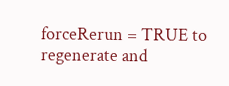forceRerun = TRUE to regenerate and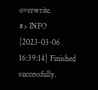overwrite.
#> INFO [2023-03-06 16:39:14] Finished successfully.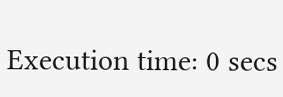Execution time: 0 secs